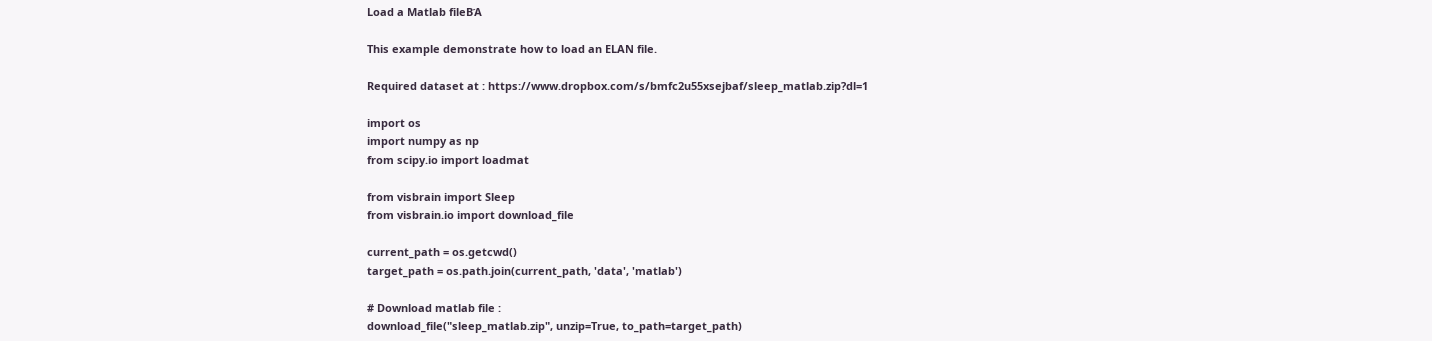Load a Matlab fileΒΆ

This example demonstrate how to load an ELAN file.

Required dataset at : https://www.dropbox.com/s/bmfc2u55xsejbaf/sleep_matlab.zip?dl=1

import os
import numpy as np
from scipy.io import loadmat

from visbrain import Sleep
from visbrain.io import download_file

current_path = os.getcwd()
target_path = os.path.join(current_path, 'data', 'matlab')

# Download matlab file :
download_file("sleep_matlab.zip", unzip=True, to_path=target_path)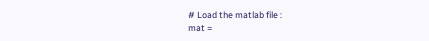# Load the matlab file :
mat =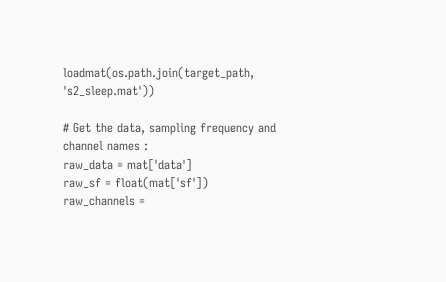loadmat(os.path.join(target_path, 's2_sleep.mat'))

# Get the data, sampling frequency and channel names :
raw_data = mat['data']
raw_sf = float(mat['sf'])
raw_channels =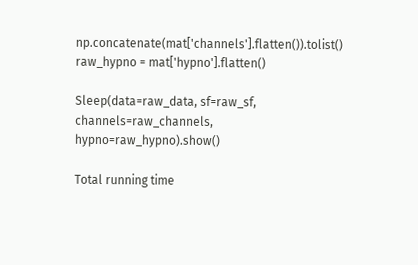np.concatenate(mat['channels'].flatten()).tolist()
raw_hypno = mat['hypno'].flatten()

Sleep(data=raw_data, sf=raw_sf, channels=raw_channels, hypno=raw_hypno).show()

Total running time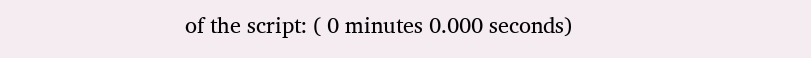of the script: ( 0 minutes 0.000 seconds)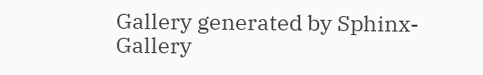Gallery generated by Sphinx-Gallery